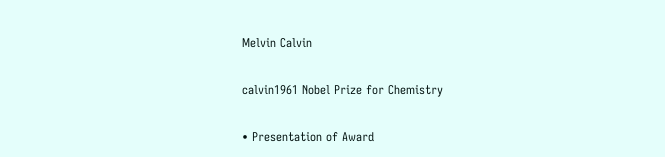Melvin Calvin

calvin1961 Nobel Prize for Chemistry

• Presentation of Award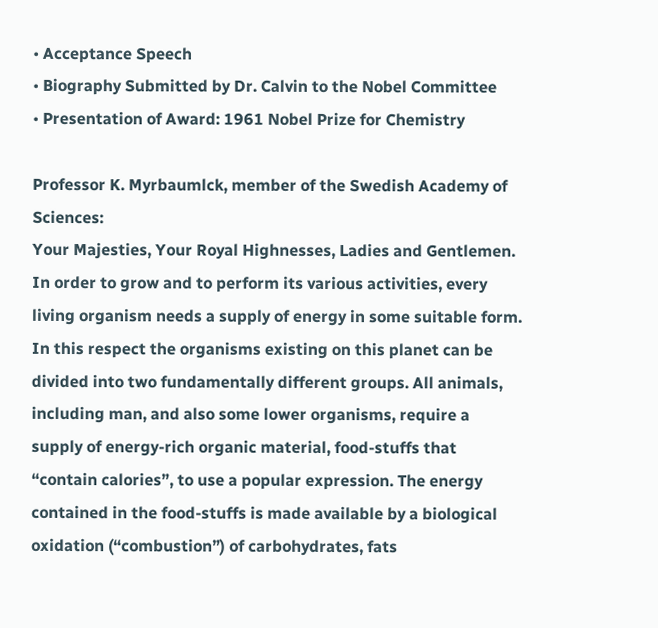• Acceptance Speech
• Biography Submitted by Dr. Calvin to the Nobel Committee
• Presentation of Award: 1961 Nobel Prize for Chemistry

Professor K. Myrbaumlck, member of the Swedish Academy of Sciences:
Your Majesties, Your Royal Highnesses, Ladies and Gentlemen.
In order to grow and to perform its various activities, every living organism needs a supply of energy in some suitable form. In this respect the organisms existing on this planet can be divided into two fundamentally different groups. All animals, including man, and also some lower organisms, require a supply of energy-rich organic material, food-stuffs that “contain calories”, to use a popular expression. The energy contained in the food-stuffs is made available by a biological oxidation (“combustion”) of carbohydrates, fats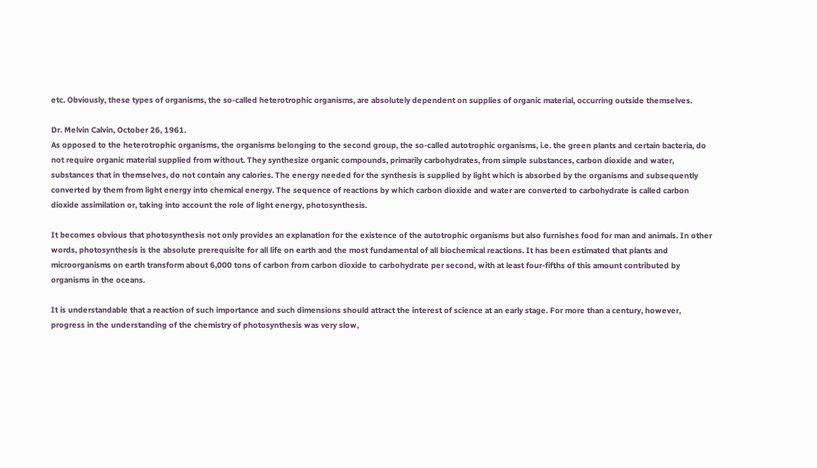etc. Obviously, these types of organisms, the so-called heterotrophic organisms, are absolutely dependent on supplies of organic material, occurring outside themselves.

Dr. Melvin Calvin, October 26, 1961.
As opposed to the heterotrophic organisms, the organisms belonging to the second group, the so-called autotrophic organisms, i.e. the green plants and certain bacteria, do not require organic material supplied from without. They synthesize organic compounds, primarily carbohydrates, from simple substances, carbon dioxide and water, substances that in themselves, do not contain any calories. The energy needed for the synthesis is supplied by light which is absorbed by the organisms and subsequently converted by them from light energy into chemical energy. The sequence of reactions by which carbon dioxide and water are converted to carbohydrate is called carbon dioxide assimilation or, taking into account the role of light energy, photosynthesis.

It becomes obvious that photosynthesis not only provides an explanation for the existence of the autotrophic organisms but also furnishes food for man and animals. In other words, photosynthesis is the absolute prerequisite for all life on earth and the most fundamental of all biochemical reactions. It has been estimated that plants and microorganisms on earth transform about 6,000 tons of carbon from carbon dioxide to carbohydrate per second, with at least four-fifths of this amount contributed by organisms in the oceans.

It is understandable that a reaction of such importance and such dimensions should attract the interest of science at an early stage. For more than a century, however, progress in the understanding of the chemistry of photosynthesis was very slow,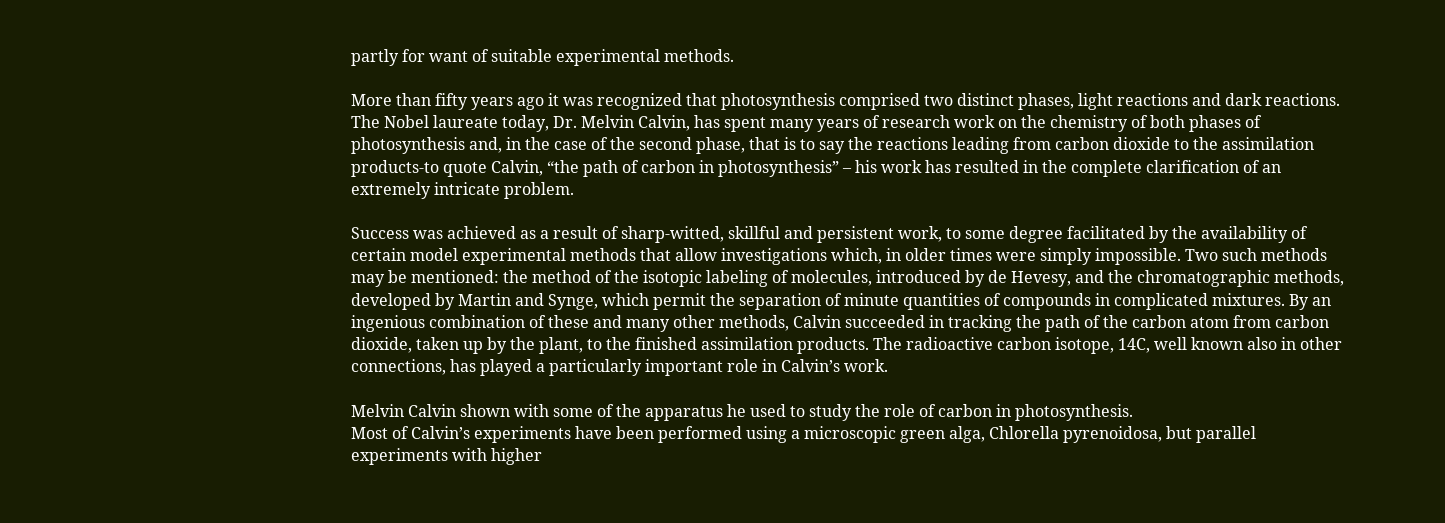partly for want of suitable experimental methods.

More than fifty years ago it was recognized that photosynthesis comprised two distinct phases, light reactions and dark reactions. The Nobel laureate today, Dr. Melvin Calvin, has spent many years of research work on the chemistry of both phases of photosynthesis and, in the case of the second phase, that is to say the reactions leading from carbon dioxide to the assimilation products-to quote Calvin, “the path of carbon in photosynthesis” – his work has resulted in the complete clarification of an extremely intricate problem.

Success was achieved as a result of sharp-witted, skillful and persistent work, to some degree facilitated by the availability of certain model experimental methods that allow investigations which, in older times were simply impossible. Two such methods may be mentioned: the method of the isotopic labeling of molecules, introduced by de Hevesy, and the chromatographic methods, developed by Martin and Synge, which permit the separation of minute quantities of compounds in complicated mixtures. By an ingenious combination of these and many other methods, Calvin succeeded in tracking the path of the carbon atom from carbon dioxide, taken up by the plant, to the finished assimilation products. The radioactive carbon isotope, 14C, well known also in other connections, has played a particularly important role in Calvin’s work.

Melvin Calvin shown with some of the apparatus he used to study the role of carbon in photosynthesis.
Most of Calvin’s experiments have been performed using a microscopic green alga, Chlorella pyrenoidosa, but parallel experiments with higher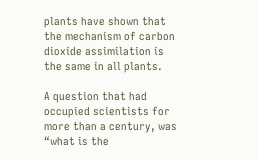plants have shown that the mechanism of carbon dioxide assimilation is the same in all plants.

A question that had occupied scientists for more than a century, was “what is the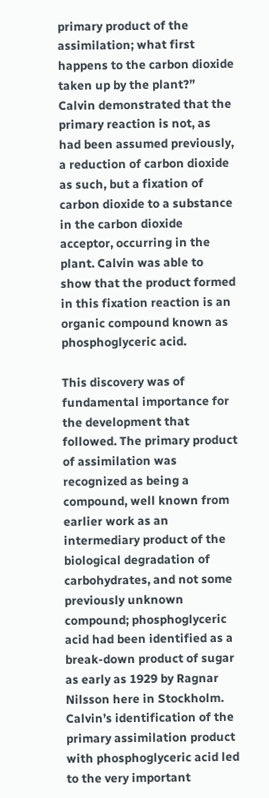primary product of the assimilation; what first happens to the carbon dioxide taken up by the plant?” Calvin demonstrated that the primary reaction is not, as had been assumed previously, a reduction of carbon dioxide as such, but a fixation of carbon dioxide to a substance in the carbon dioxide acceptor, occurring in the plant. Calvin was able to show that the product formed in this fixation reaction is an organic compound known as phosphoglyceric acid.

This discovery was of fundamental importance for the development that followed. The primary product of assimilation was recognized as being a compound, well known from earlier work as an intermediary product of the biological degradation of carbohydrates, and not some previously unknown compound; phosphoglyceric acid had been identified as a break-down product of sugar as early as 1929 by Ragnar Nilsson here in Stockholm. Calvin’s identification of the primary assimilation product with phosphoglyceric acid led to the very important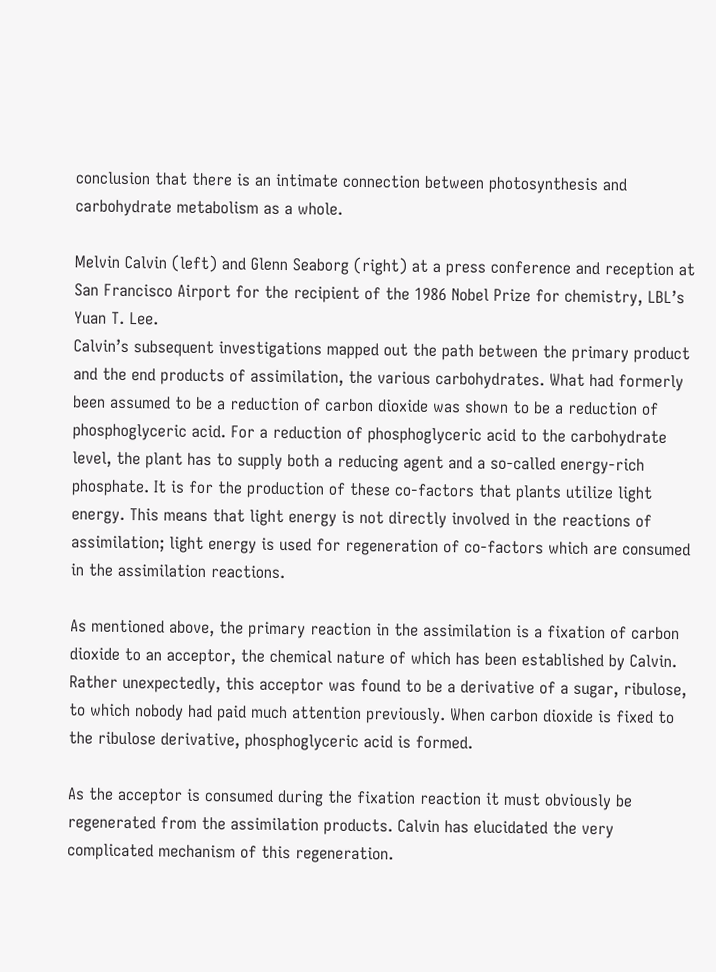conclusion that there is an intimate connection between photosynthesis and carbohydrate metabolism as a whole.

Melvin Calvin (left) and Glenn Seaborg (right) at a press conference and reception at San Francisco Airport for the recipient of the 1986 Nobel Prize for chemistry, LBL’s Yuan T. Lee.
Calvin’s subsequent investigations mapped out the path between the primary product and the end products of assimilation, the various carbohydrates. What had formerly been assumed to be a reduction of carbon dioxide was shown to be a reduction of phosphoglyceric acid. For a reduction of phosphoglyceric acid to the carbohydrate level, the plant has to supply both a reducing agent and a so-called energy-rich phosphate. It is for the production of these co-factors that plants utilize light energy. This means that light energy is not directly involved in the reactions of assimilation; light energy is used for regeneration of co-factors which are consumed in the assimilation reactions.

As mentioned above, the primary reaction in the assimilation is a fixation of carbon dioxide to an acceptor, the chemical nature of which has been established by Calvin. Rather unexpectedly, this acceptor was found to be a derivative of a sugar, ribulose, to which nobody had paid much attention previously. When carbon dioxide is fixed to the ribulose derivative, phosphoglyceric acid is formed.

As the acceptor is consumed during the fixation reaction it must obviously be regenerated from the assimilation products. Calvin has elucidated the very complicated mechanism of this regeneration.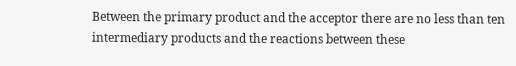Between the primary product and the acceptor there are no less than ten intermediary products and the reactions between these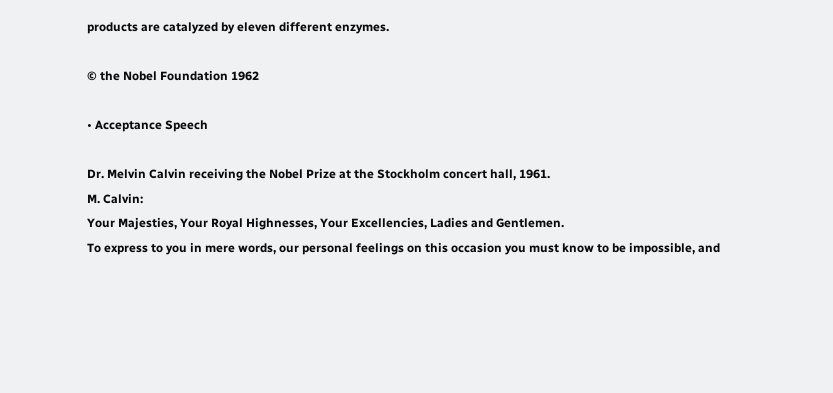products are catalyzed by eleven different enzymes.

© the Nobel Foundation 1962

• Acceptance Speech

Dr. Melvin Calvin receiving the Nobel Prize at the Stockholm concert hall, 1961.
M. Calvin:
Your Majesties, Your Royal Highnesses, Your Excellencies, Ladies and Gentlemen.
To express to you in mere words, our personal feelings on this occasion you must know to be impossible, and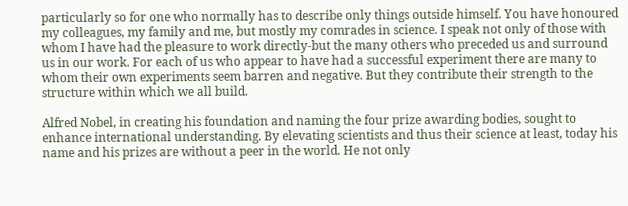particularly so for one who normally has to describe only things outside himself. You have honoured my colleagues, my family and me, but mostly my comrades in science. I speak not only of those with whom I have had the pleasure to work directly-but the many others who preceded us and surround us in our work. For each of us who appear to have had a successful experiment there are many to whom their own experiments seem barren and negative. But they contribute their strength to the structure within which we all build.

Alfred Nobel, in creating his foundation and naming the four prize awarding bodies, sought to enhance international understanding. By elevating scientists and thus their science at least, today his name and his prizes are without a peer in the world. He not only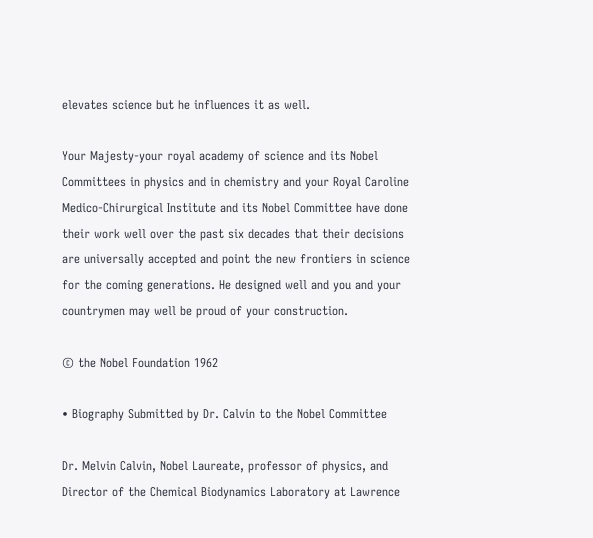elevates science but he influences it as well.

Your Majesty-your royal academy of science and its Nobel Committees in physics and in chemistry and your Royal Caroline Medico-Chirurgical Institute and its Nobel Committee have done their work well over the past six decades that their decisions are universally accepted and point the new frontiers in science for the coming generations. He designed well and you and your countrymen may well be proud of your construction.

© the Nobel Foundation 1962

• Biography Submitted by Dr. Calvin to the Nobel Committee

Dr. Melvin Calvin, Nobel Laureate, professor of physics, and Director of the Chemical Biodynamics Laboratory at Lawrence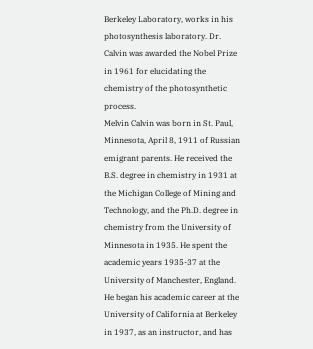Berkeley Laboratory, works in his photosynthesis laboratory. Dr. Calvin was awarded the Nobel Prize in 1961 for elucidating the chemistry of the photosynthetic process.
Melvin Calvin was born in St. Paul, Minnesota, April 8, 1911 of Russian emigrant parents. He received the B.S. degree in chemistry in 1931 at the Michigan College of Mining and Technology, and the Ph.D. degree in chemistry from the University of Minnesota in 1935. He spent the academic years 1935-37 at the University of Manchester, England. He began his academic career at the University of California at Berkeley in 1937, as an instructor, and has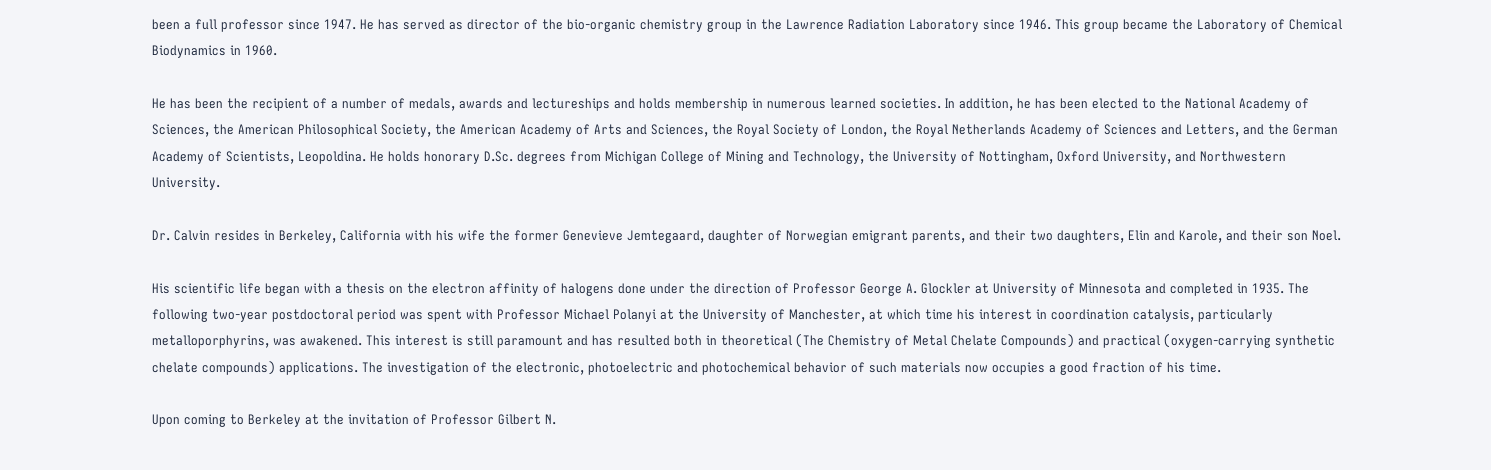been a full professor since 1947. He has served as director of the bio-organic chemistry group in the Lawrence Radiation Laboratory since 1946. This group became the Laboratory of Chemical Biodynamics in 1960.

He has been the recipient of a number of medals, awards and lectureships and holds membership in numerous learned societies. In addition, he has been elected to the National Academy of Sciences, the American Philosophical Society, the American Academy of Arts and Sciences, the Royal Society of London, the Royal Netherlands Academy of Sciences and Letters, and the German Academy of Scientists, Leopoldina. He holds honorary D.Sc. degrees from Michigan College of Mining and Technology, the University of Nottingham, Oxford University, and Northwestern University.

Dr. Calvin resides in Berkeley, California with his wife the former Genevieve Jemtegaard, daughter of Norwegian emigrant parents, and their two daughters, Elin and Karole, and their son Noel.

His scientific life began with a thesis on the electron affinity of halogens done under the direction of Professor George A. Glockler at University of Minnesota and completed in 1935. The following two-year postdoctoral period was spent with Professor Michael Polanyi at the University of Manchester, at which time his interest in coordination catalysis, particularly metalloporphyrins, was awakened. This interest is still paramount and has resulted both in theoretical (The Chemistry of Metal Chelate Compounds) and practical (oxygen-carrying synthetic chelate compounds) applications. The investigation of the electronic, photoelectric and photochemical behavior of such materials now occupies a good fraction of his time.

Upon coming to Berkeley at the invitation of Professor Gilbert N.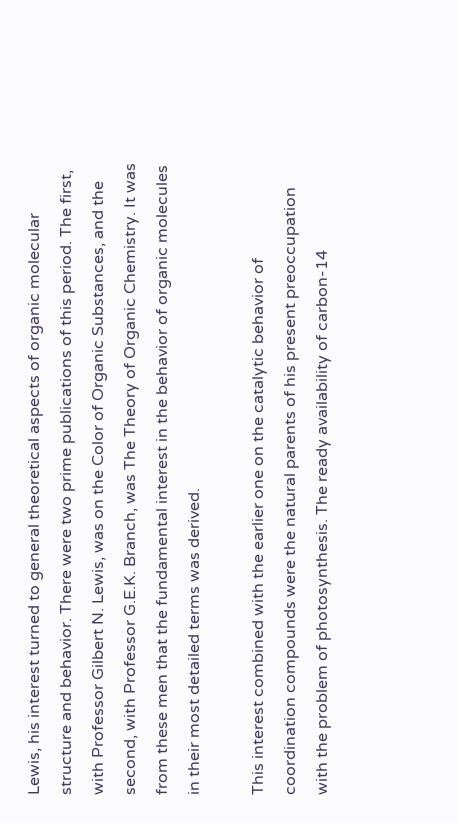Lewis, his interest turned to general theoretical aspects of organic molecular structure and behavior. There were two prime publications of this period. The first, with Professor Gilbert N. Lewis, was on the Color of Organic Substances, and the second, with Professor G.E.K. Branch, was The Theory of Organic Chemistry. It was from these men that the fundamental interest in the behavior of organic molecules in their most detailed terms was derived.

This interest combined with the earlier one on the catalytic behavior of coordination compounds were the natural parents of his present preoccupation with the problem of photosynthesis. The ready availability of carbon-14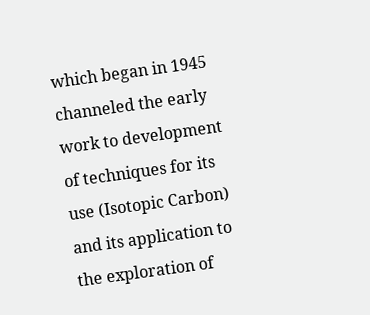which began in 1945 channeled the early work to development of techniques for its use (Isotopic Carbon) and its application to the exploration of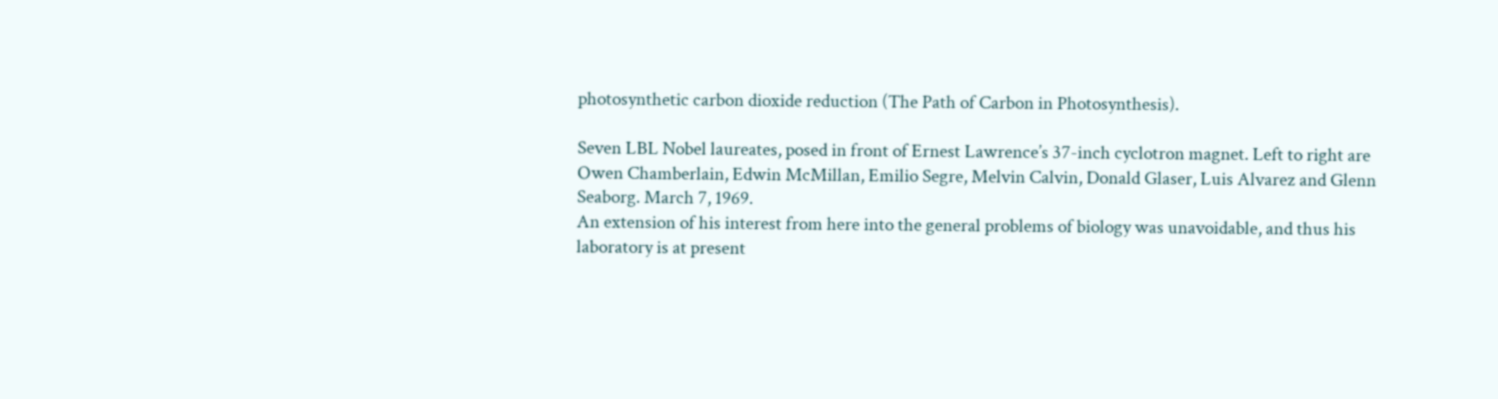photosynthetic carbon dioxide reduction (The Path of Carbon in Photosynthesis).

Seven LBL Nobel laureates, posed in front of Ernest Lawrence’s 37-inch cyclotron magnet. Left to right are Owen Chamberlain, Edwin McMillan, Emilio Segre, Melvin Calvin, Donald Glaser, Luis Alvarez and Glenn Seaborg. March 7, 1969.
An extension of his interest from here into the general problems of biology was unavoidable, and thus his laboratory is at present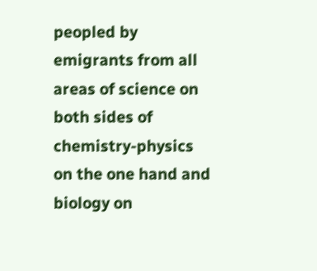peopled by emigrants from all areas of science on both sides of chemistry-physics on the one hand and biology on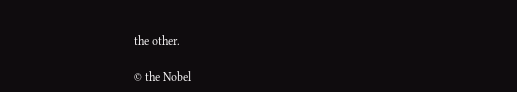the other.

© the Nobel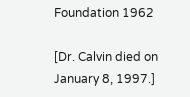Foundation 1962

[Dr. Calvin died on January 8, 1997.]